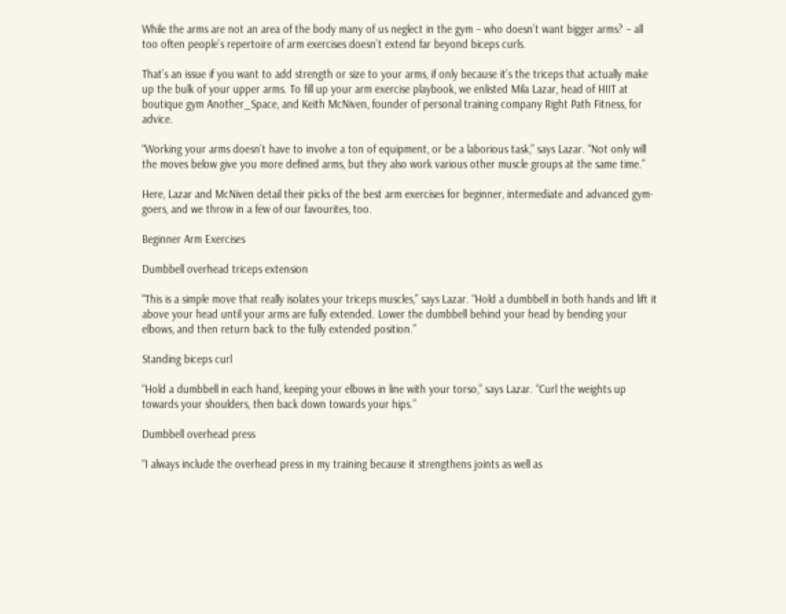While the arms are not an area of the body many of us neglect in the gym – who doesn’t want bigger arms? – all too often people’s repertoire of arm exercises doesn’t extend far beyond biceps curls.

That’s an issue if you want to add strength or size to your arms, if only because it’s the triceps that actually make up the bulk of your upper arms. To fill up your arm exercise playbook, we enlisted Mila Lazar, head of HIIT at boutique gym Another_Space, and Keith McNiven, founder of personal training company Right Path Fitness, for advice.

“Working your arms doesn’t have to involve a ton of equipment, or be a laborious task,” says Lazar. “Not only will the moves below give you more defined arms, but they also work various other muscle groups at the same time.”

Here, Lazar and McNiven detail their picks of the best arm exercises for beginner, intermediate and advanced gym-goers, and we throw in a few of our favourites, too.

Beginner Arm Exercises

Dumbbell overhead triceps extension

“This is a simple move that really isolates your triceps muscles,” says Lazar. “Hold a dumbbell in both hands and lift it above your head until your arms are fully extended. Lower the dumbbell behind your head by bending your elbows, and then return back to the fully extended position.”

Standing biceps curl

“Hold a dumbbell in each hand, keeping your elbows in line with your torso,” says Lazar. “Curl the weights up towards your shoulders, then back down towards your hips.”

Dumbbell overhead press

“I always include the overhead press in my training because it strengthens joints as well as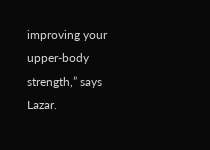improving your upper-body strength,” says Lazar.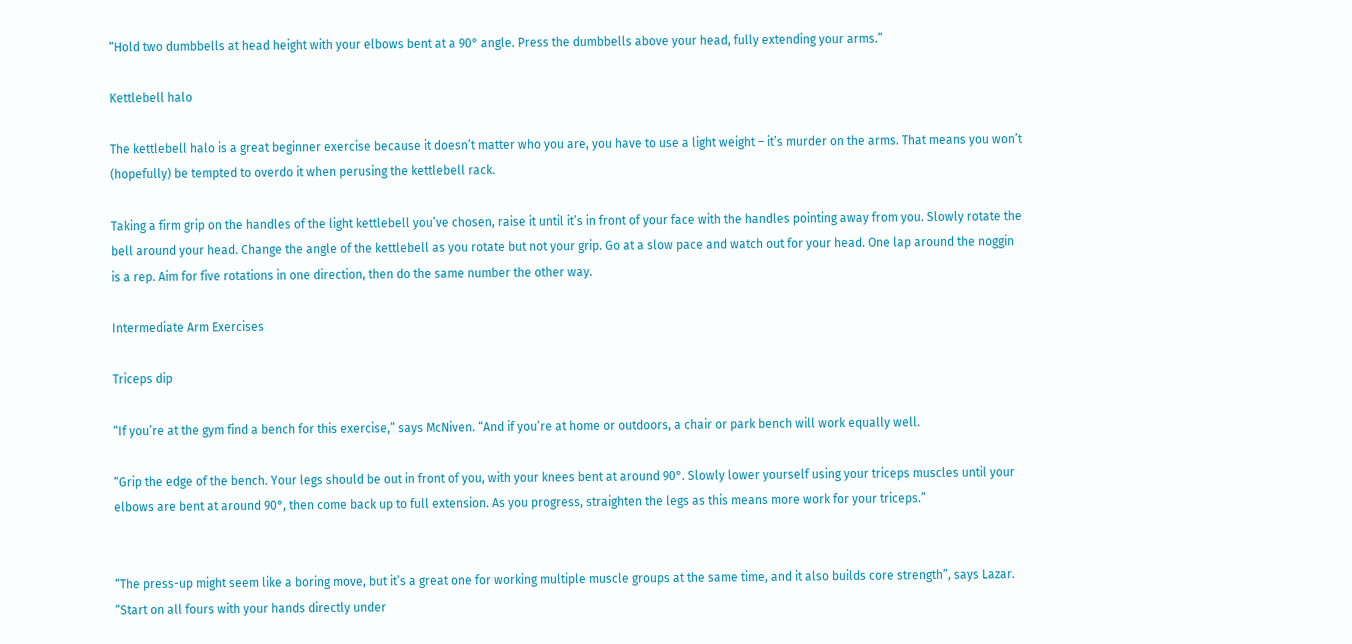“Hold two dumbbells at head height with your elbows bent at a 90° angle. Press the dumbbells above your head, fully extending your arms.”

Kettlebell halo

The kettlebell halo is a great beginner exercise because it doesn’t matter who you are, you have to use a light weight – it’s murder on the arms. That means you won’t (hopefully) be tempted to overdo it when perusing the kettlebell rack.

Taking a firm grip on the handles of the light kettlebell you’ve chosen, raise it until it’s in front of your face with the handles pointing away from you. Slowly rotate the bell around your head. Change the angle of the kettlebell as you rotate but not your grip. Go at a slow pace and watch out for your head. One lap around the noggin is a rep. Aim for five rotations in one direction, then do the same number the other way.

Intermediate Arm Exercises

Triceps dip

“If you’re at the gym find a bench for this exercise,” says McNiven. “And if you’re at home or outdoors, a chair or park bench will work equally well.

“Grip the edge of the bench. Your legs should be out in front of you, with your knees bent at around 90°. Slowly lower yourself using your triceps muscles until your elbows are bent at around 90°, then come back up to full extension. As you progress, straighten the legs as this means more work for your triceps.”


“The press-up might seem like a boring move, but it’s a great one for working multiple muscle groups at the same time, and it also builds core strength”, says Lazar. “Start on all fours with your hands directly under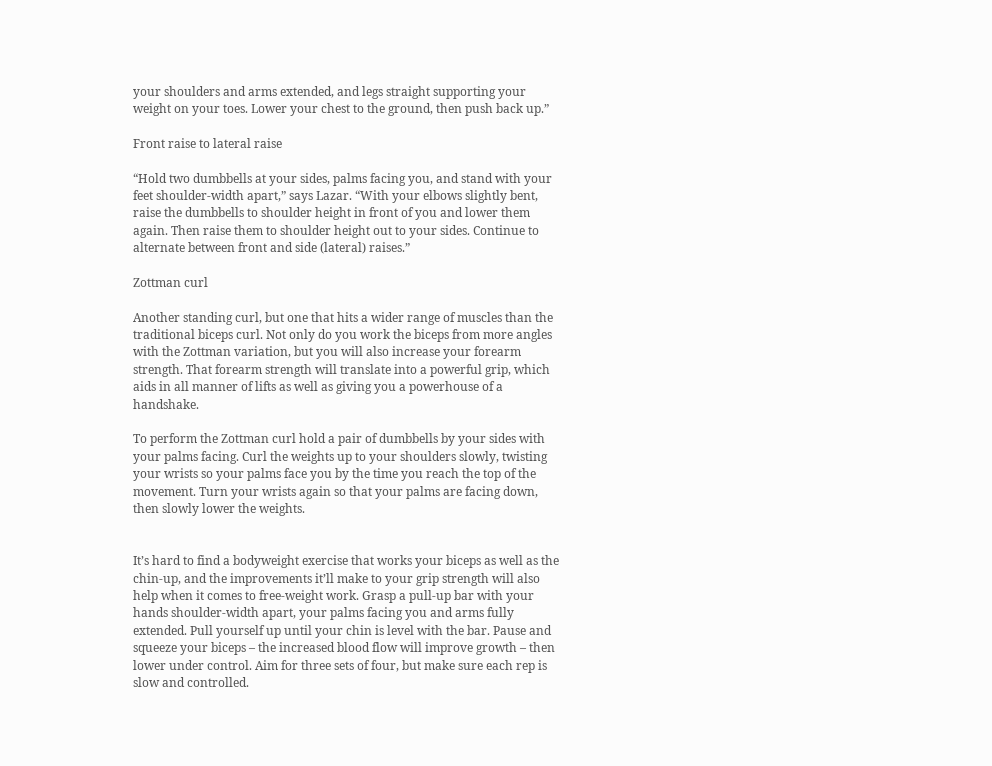your shoulders and arms extended, and legs straight supporting your weight on your toes. Lower your chest to the ground, then push back up.”

Front raise to lateral raise

“Hold two dumbbells at your sides, palms facing you, and stand with your feet shoulder-width apart,” says Lazar. “With your elbows slightly bent, raise the dumbbells to shoulder height in front of you and lower them again. Then raise them to shoulder height out to your sides. Continue to alternate between front and side (lateral) raises.”

Zottman curl

Another standing curl, but one that hits a wider range of muscles than the traditional biceps curl. Not only do you work the biceps from more angles with the Zottman variation, but you will also increase your forearm strength. That forearm strength will translate into a powerful grip, which aids in all manner of lifts as well as giving you a powerhouse of a handshake.

To perform the Zottman curl hold a pair of dumbbells by your sides with your palms facing. Curl the weights up to your shoulders slowly, twisting your wrists so your palms face you by the time you reach the top of the movement. Turn your wrists again so that your palms are facing down, then slowly lower the weights.


It’s hard to find a bodyweight exercise that works your biceps as well as the chin-up, and the improvements it’ll make to your grip strength will also help when it comes to free-weight work. Grasp a pull-up bar with your hands shoulder-width apart, your palms facing you and arms fully extended. Pull yourself up until your chin is level with the bar. Pause and squeeze your biceps – the increased blood flow will improve growth – then lower under control. Aim for three sets of four, but make sure each rep is slow and controlled.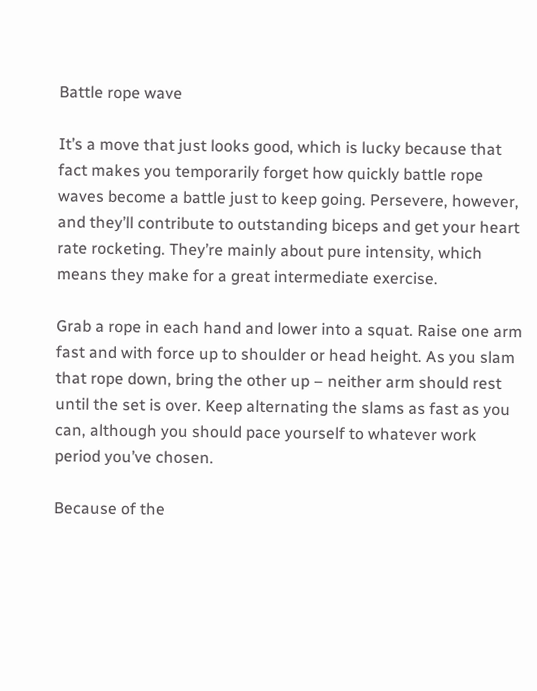Battle rope wave

It’s a move that just looks good, which is lucky because that fact makes you temporarily forget how quickly battle rope waves become a battle just to keep going. Persevere, however, and they’ll contribute to outstanding biceps and get your heart rate rocketing. They’re mainly about pure intensity, which means they make for a great intermediate exercise.

Grab a rope in each hand and lower into a squat. Raise one arm fast and with force up to shoulder or head height. As you slam that rope down, bring the other up – neither arm should rest until the set is over. Keep alternating the slams as fast as you can, although you should pace yourself to whatever work period you’ve chosen.

Because of the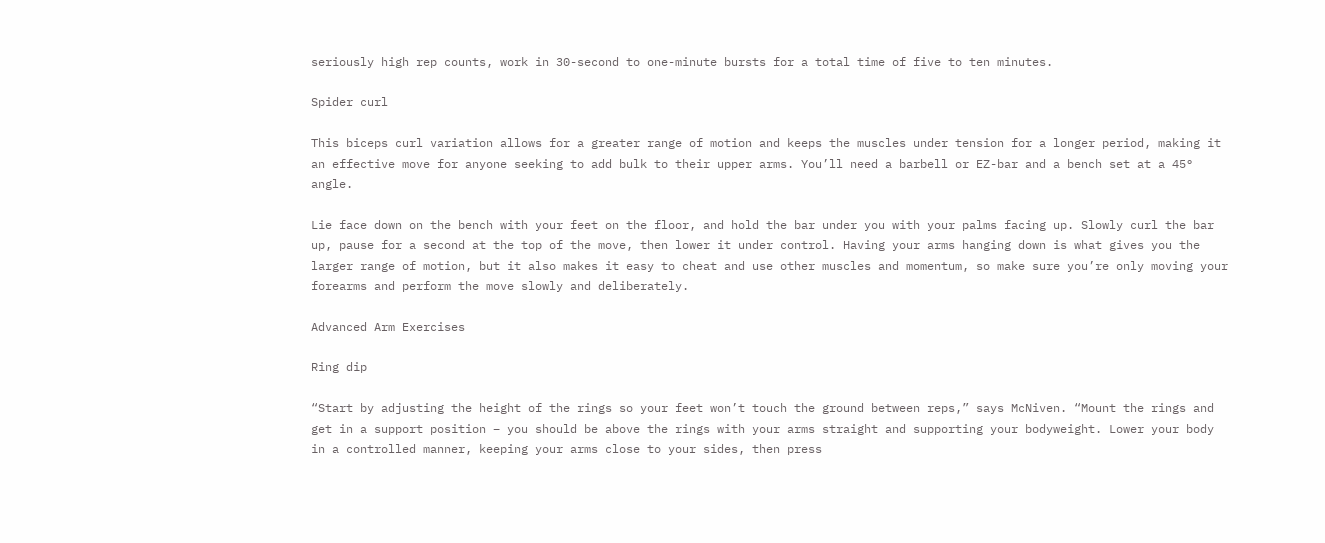seriously high rep counts, work in 30-second to one-minute bursts for a total time of five to ten minutes.

Spider curl

This biceps curl variation allows for a greater range of motion and keeps the muscles under tension for a longer period, making it an effective move for anyone seeking to add bulk to their upper arms. You’ll need a barbell or EZ-bar and a bench set at a 45° angle.

Lie face down on the bench with your feet on the floor, and hold the bar under you with your palms facing up. Slowly curl the bar up, pause for a second at the top of the move, then lower it under control. Having your arms hanging down is what gives you the larger range of motion, but it also makes it easy to cheat and use other muscles and momentum, so make sure you’re only moving your forearms and perform the move slowly and deliberately.

Advanced Arm Exercises

Ring dip

“Start by adjusting the height of the rings so your feet won’t touch the ground between reps,” says McNiven. “Mount the rings and get in a support position – you should be above the rings with your arms straight and supporting your bodyweight. Lower your body in a controlled manner, keeping your arms close to your sides, then press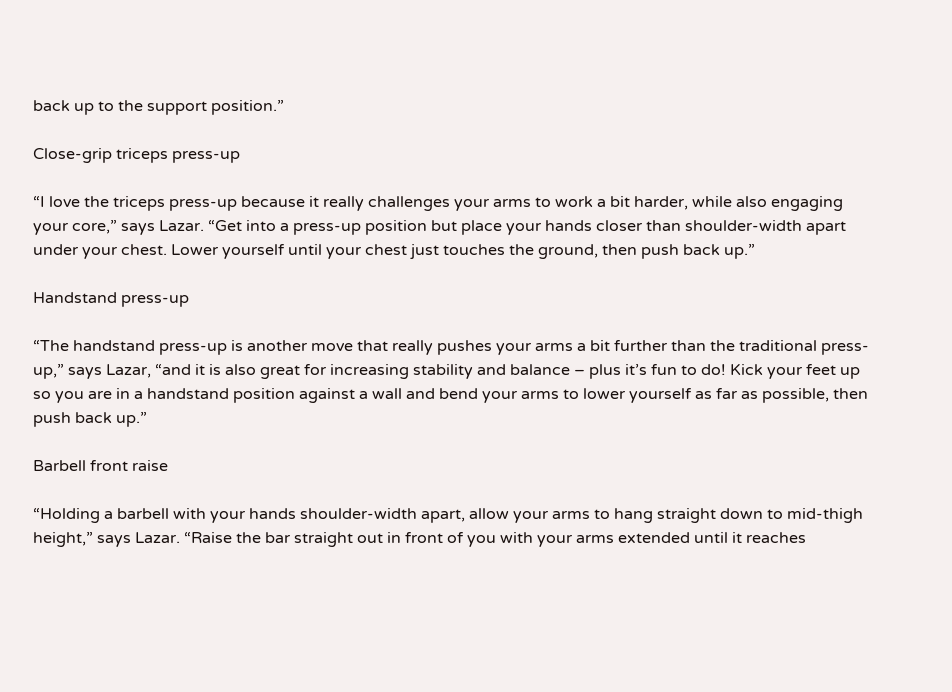back up to the support position.”

Close-grip triceps press-up

“I love the triceps press-up because it really challenges your arms to work a bit harder, while also engaging your core,” says Lazar. “Get into a press-up position but place your hands closer than shoulder-width apart under your chest. Lower yourself until your chest just touches the ground, then push back up.”

Handstand press-up

“The handstand press-up is another move that really pushes your arms a bit further than the traditional press-up,” says Lazar, “and it is also great for increasing stability and balance – plus it’s fun to do! Kick your feet up so you are in a handstand position against a wall and bend your arms to lower yourself as far as possible, then push back up.”

Barbell front raise

“Holding a barbell with your hands shoulder-width apart, allow your arms to hang straight down to mid-thigh height,” says Lazar. “Raise the bar straight out in front of you with your arms extended until it reaches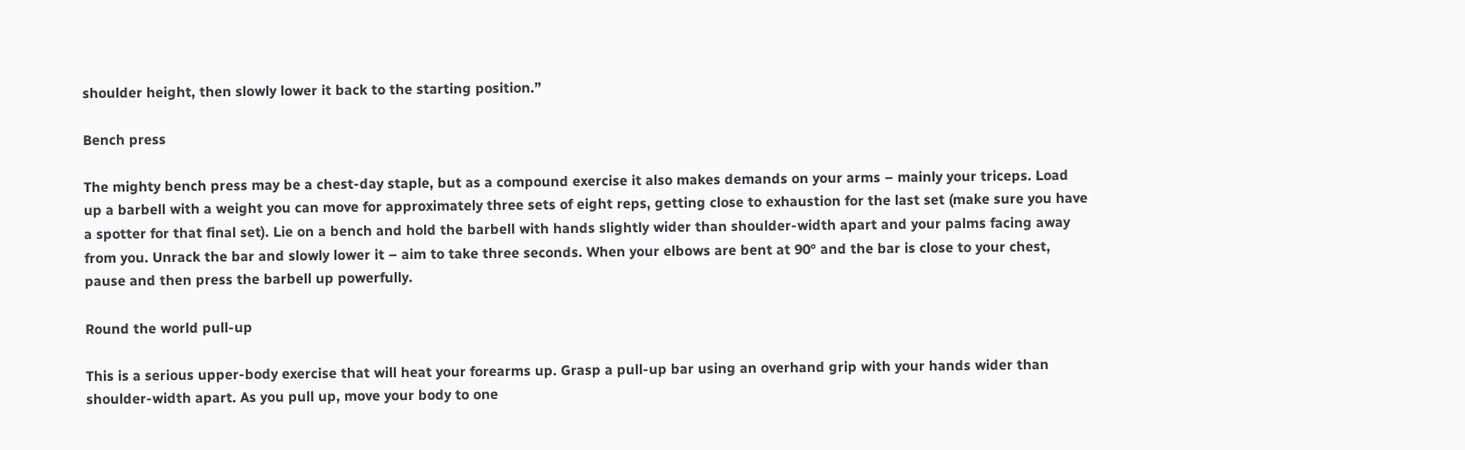shoulder height, then slowly lower it back to the starting position.”

Bench press

The mighty bench press may be a chest-day staple, but as a compound exercise it also makes demands on your arms – mainly your triceps. Load up a barbell with a weight you can move for approximately three sets of eight reps, getting close to exhaustion for the last set (make sure you have a spotter for that final set). Lie on a bench and hold the barbell with hands slightly wider than shoulder-width apart and your palms facing away from you. Unrack the bar and slowly lower it – aim to take three seconds. When your elbows are bent at 90° and the bar is close to your chest, pause and then press the barbell up powerfully.

Round the world pull-up

This is a serious upper-body exercise that will heat your forearms up. Grasp a pull-up bar using an overhand grip with your hands wider than shoulder-width apart. As you pull up, move your body to one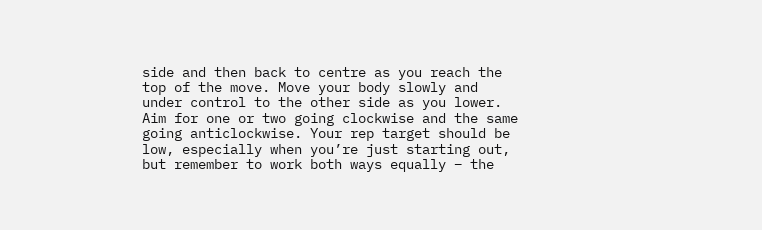side and then back to centre as you reach the top of the move. Move your body slowly and under control to the other side as you lower. Aim for one or two going clockwise and the same going anticlockwise. Your rep target should be low, especially when you’re just starting out, but remember to work both ways equally – the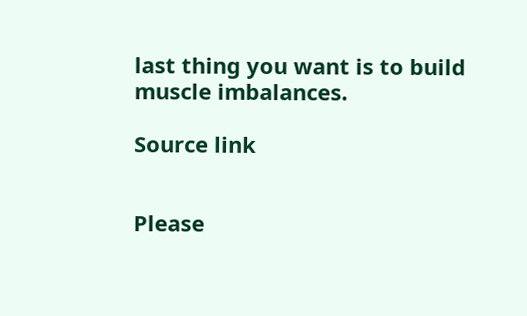last thing you want is to build muscle imbalances.

Source link


Please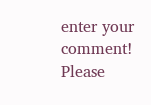enter your comment!
Please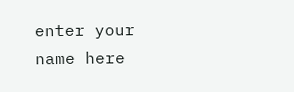enter your name here